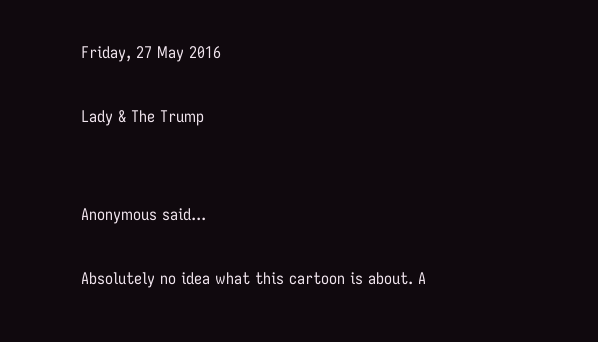Friday, 27 May 2016

Lady & The Trump


Anonymous said...

Absolutely no idea what this cartoon is about. A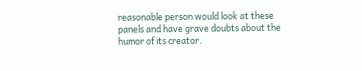reasonable person would look at these panels and have grave doubts about the humor of its creator.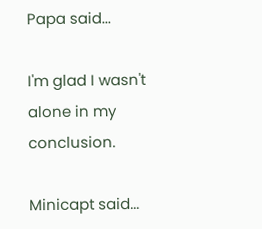Papa said...

I'm glad I wasn't alone in my conclusion.

Minicapt said...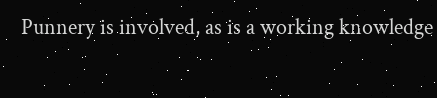Punnery is involved, as is a working knowledge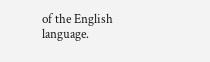of the English language.